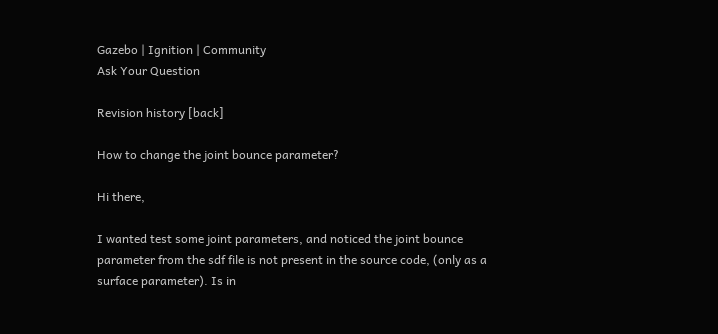Gazebo | Ignition | Community
Ask Your Question

Revision history [back]

How to change the joint bounce parameter?

Hi there,

I wanted test some joint parameters, and noticed the joint bounce parameter from the sdf file is not present in the source code, (only as a surface parameter). Is in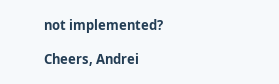not implemented?

Cheers, Andrei